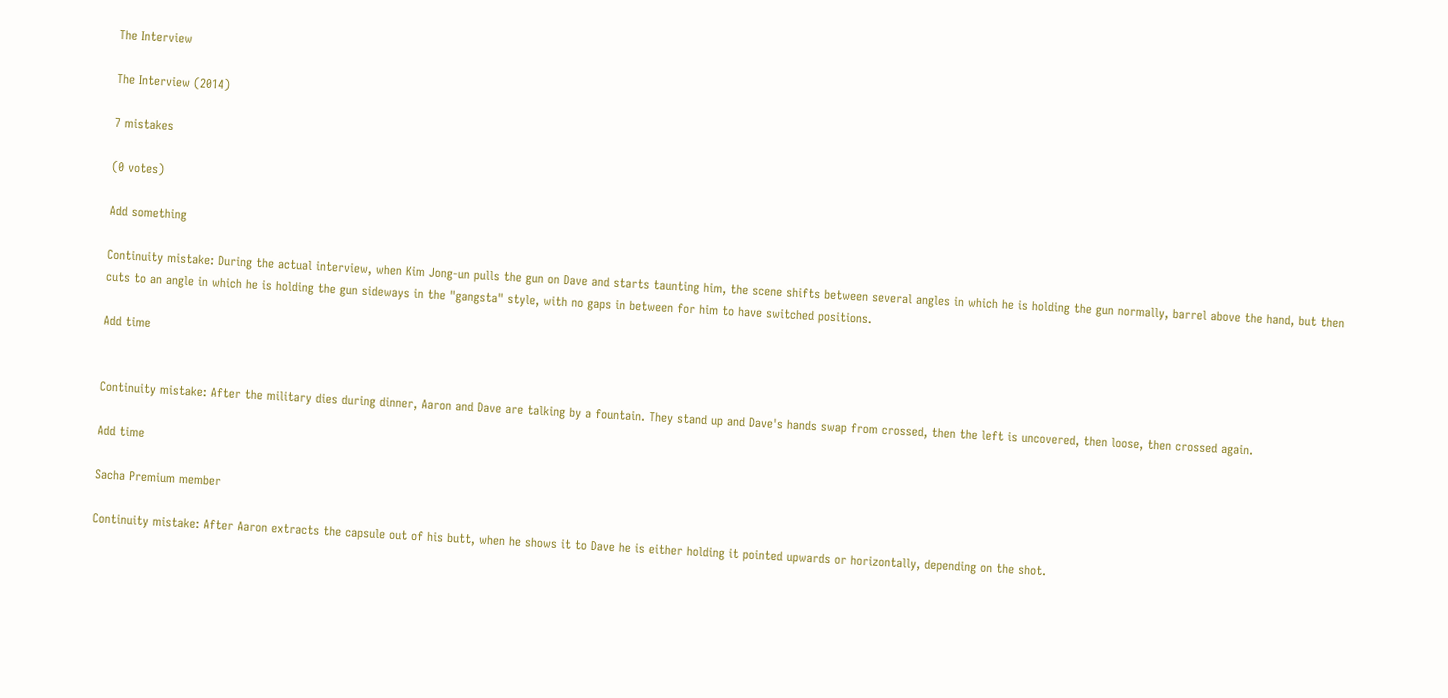The Interview

The Interview (2014)

7 mistakes

(0 votes)

Add something

Continuity mistake: During the actual interview, when Kim Jong-un pulls the gun on Dave and starts taunting him, the scene shifts between several angles in which he is holding the gun normally, barrel above the hand, but then cuts to an angle in which he is holding the gun sideways in the "gangsta" style, with no gaps in between for him to have switched positions.

Add time


Continuity mistake: After the military dies during dinner, Aaron and Dave are talking by a fountain. They stand up and Dave's hands swap from crossed, then the left is uncovered, then loose, then crossed again.

Add time

Sacha Premium member

Continuity mistake: After Aaron extracts the capsule out of his butt, when he shows it to Dave he is either holding it pointed upwards or horizontally, depending on the shot.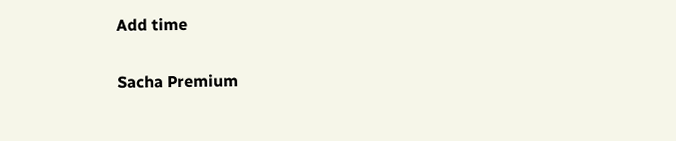Add time

Sacha Premium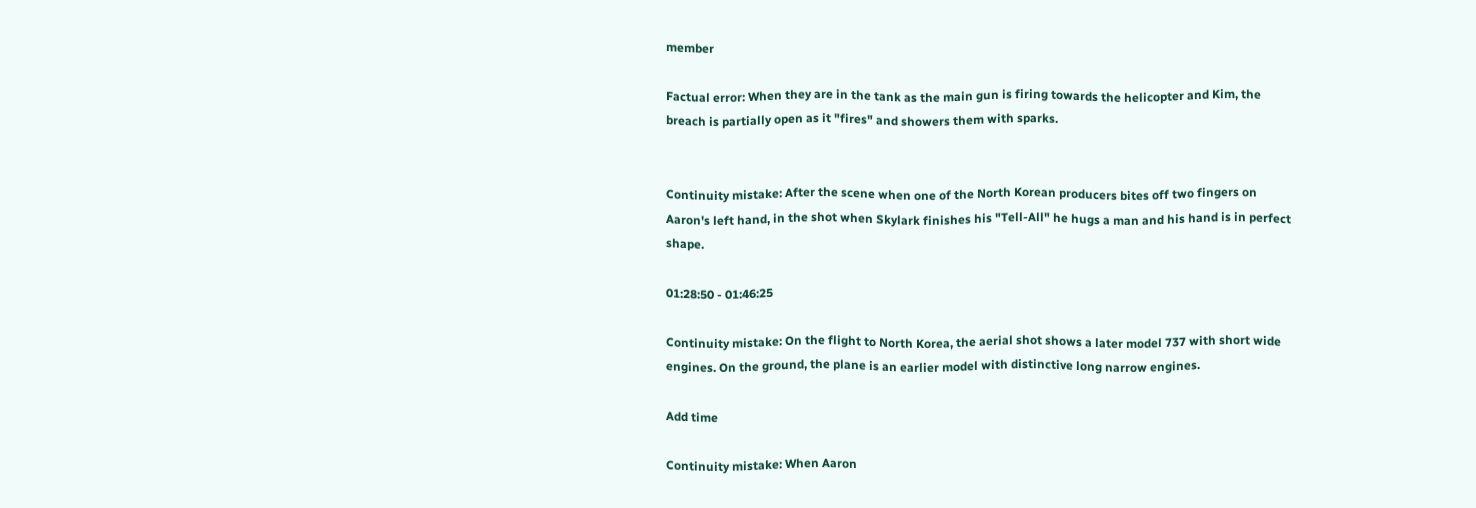member

Factual error: When they are in the tank as the main gun is firing towards the helicopter and Kim, the breach is partially open as it "fires" and showers them with sparks.


Continuity mistake: After the scene when one of the North Korean producers bites off two fingers on Aaron's left hand, in the shot when Skylark finishes his "Tell-All" he hugs a man and his hand is in perfect shape.

01:28:50 - 01:46:25

Continuity mistake: On the flight to North Korea, the aerial shot shows a later model 737 with short wide engines. On the ground, the plane is an earlier model with distinctive long narrow engines.

Add time

Continuity mistake: When Aaron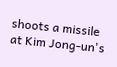shoots a missile at Kim Jong-un's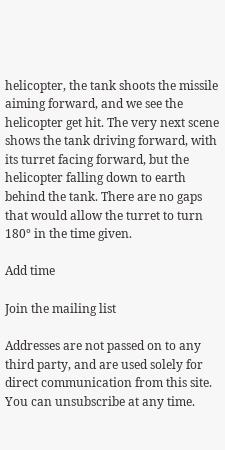helicopter, the tank shoots the missile aiming forward, and we see the helicopter get hit. The very next scene shows the tank driving forward, with its turret facing forward, but the helicopter falling down to earth behind the tank. There are no gaps that would allow the turret to turn 180° in the time given.

Add time

Join the mailing list

Addresses are not passed on to any third party, and are used solely for direct communication from this site. You can unsubscribe at any time.